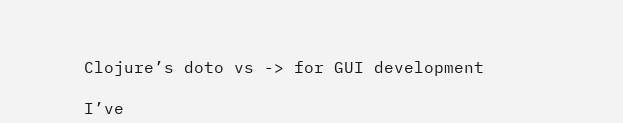Clojure’s doto vs -> for GUI development

I’ve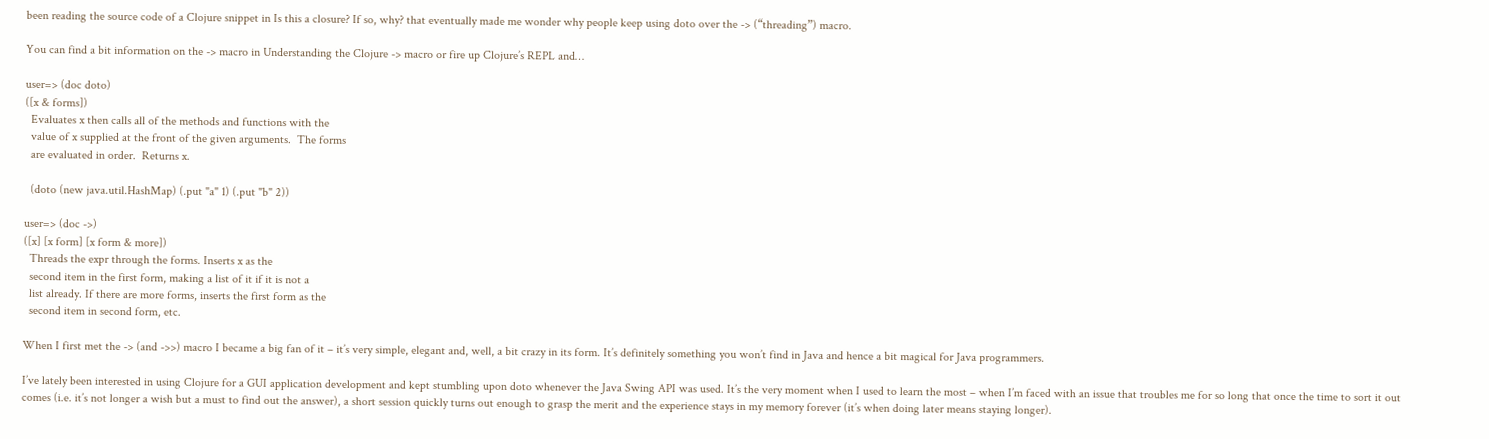been reading the source code of a Clojure snippet in Is this a closure? If so, why? that eventually made me wonder why people keep using doto over the -> (“threading”) macro.

You can find a bit information on the -> macro in Understanding the Clojure -> macro or fire up Clojure’s REPL and…

user=> (doc doto)
([x & forms])
  Evaluates x then calls all of the methods and functions with the
  value of x supplied at the front of the given arguments.  The forms
  are evaluated in order.  Returns x.

  (doto (new java.util.HashMap) (.put "a" 1) (.put "b" 2))

user=> (doc ->)
([x] [x form] [x form & more])
  Threads the expr through the forms. Inserts x as the
  second item in the first form, making a list of it if it is not a
  list already. If there are more forms, inserts the first form as the
  second item in second form, etc.

When I first met the -> (and ->>) macro I became a big fan of it – it’s very simple, elegant and, well, a bit crazy in its form. It’s definitely something you won’t find in Java and hence a bit magical for Java programmers.

I’ve lately been interested in using Clojure for a GUI application development and kept stumbling upon doto whenever the Java Swing API was used. It’s the very moment when I used to learn the most – when I’m faced with an issue that troubles me for so long that once the time to sort it out comes (i.e. it’s not longer a wish but a must to find out the answer), a short session quickly turns out enough to grasp the merit and the experience stays in my memory forever (it’s when doing later means staying longer).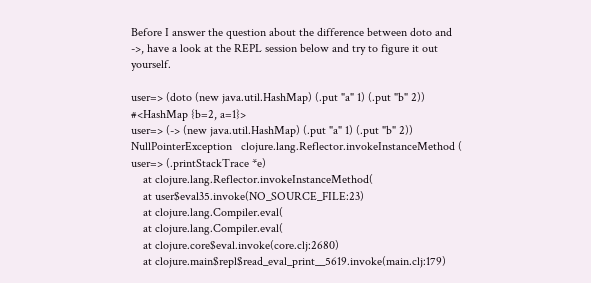Before I answer the question about the difference between doto and ->, have a look at the REPL session below and try to figure it out yourself.

user=> (doto (new java.util.HashMap) (.put "a" 1) (.put "b" 2))
#<HashMap {b=2, a=1}>
user=> (-> (new java.util.HashMap) (.put "a" 1) (.put "b" 2))
NullPointerException   clojure.lang.Reflector.invokeInstanceMethod (
user=> (.printStackTrace *e)
    at clojure.lang.Reflector.invokeInstanceMethod(
    at user$eval35.invoke(NO_SOURCE_FILE:23)
    at clojure.lang.Compiler.eval(
    at clojure.lang.Compiler.eval(
    at clojure.core$eval.invoke(core.clj:2680)
    at clojure.main$repl$read_eval_print__5619.invoke(main.clj:179)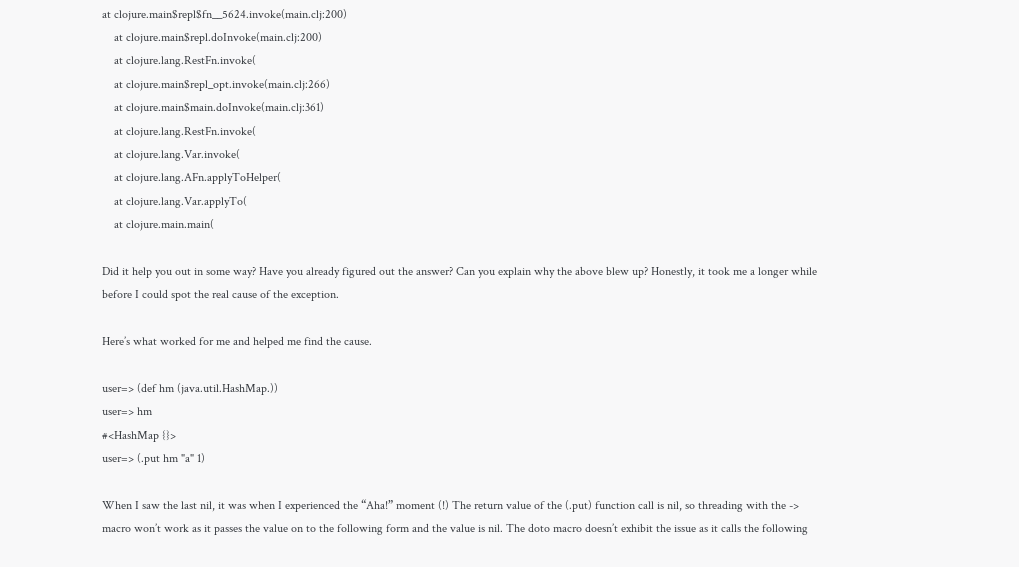at clojure.main$repl$fn__5624.invoke(main.clj:200)
    at clojure.main$repl.doInvoke(main.clj:200)
    at clojure.lang.RestFn.invoke(
    at clojure.main$repl_opt.invoke(main.clj:266)
    at clojure.main$main.doInvoke(main.clj:361)
    at clojure.lang.RestFn.invoke(
    at clojure.lang.Var.invoke(
    at clojure.lang.AFn.applyToHelper(
    at clojure.lang.Var.applyTo(
    at clojure.main.main(

Did it help you out in some way? Have you already figured out the answer? Can you explain why the above blew up? Honestly, it took me a longer while before I could spot the real cause of the exception.

Here’s what worked for me and helped me find the cause.

user=> (def hm (java.util.HashMap.))
user=> hm
#<HashMap {}>
user=> (.put hm "a" 1)

When I saw the last nil, it was when I experienced the “Aha!” moment (!) The return value of the (.put) function call is nil, so threading with the -> macro won’t work as it passes the value on to the following form and the value is nil. The doto macro doesn’t exhibit the issue as it calls the following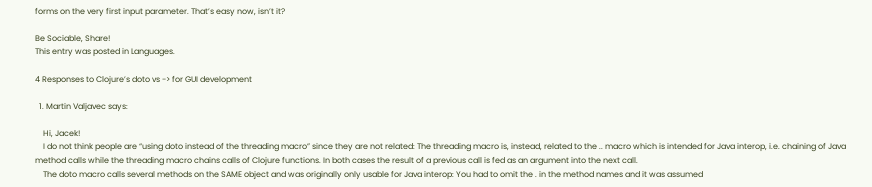forms on the very first input parameter. That’s easy now, isn’t it?

Be Sociable, Share!
This entry was posted in Languages.

4 Responses to Clojure’s doto vs -> for GUI development

  1. Martin Valjavec says:

    Hi, Jacek!
    I do not think people are “using doto instead of the threading macro” since they are not related: The threading macro is, instead, related to the .. macro which is intended for Java interop, i.e. chaining of Java method calls while the threading macro chains calls of Clojure functions. In both cases the result of a previous call is fed as an argument into the next call.
    The doto macro calls several methods on the SAME object and was originally only usable for Java interop: You had to omit the . in the method names and it was assumed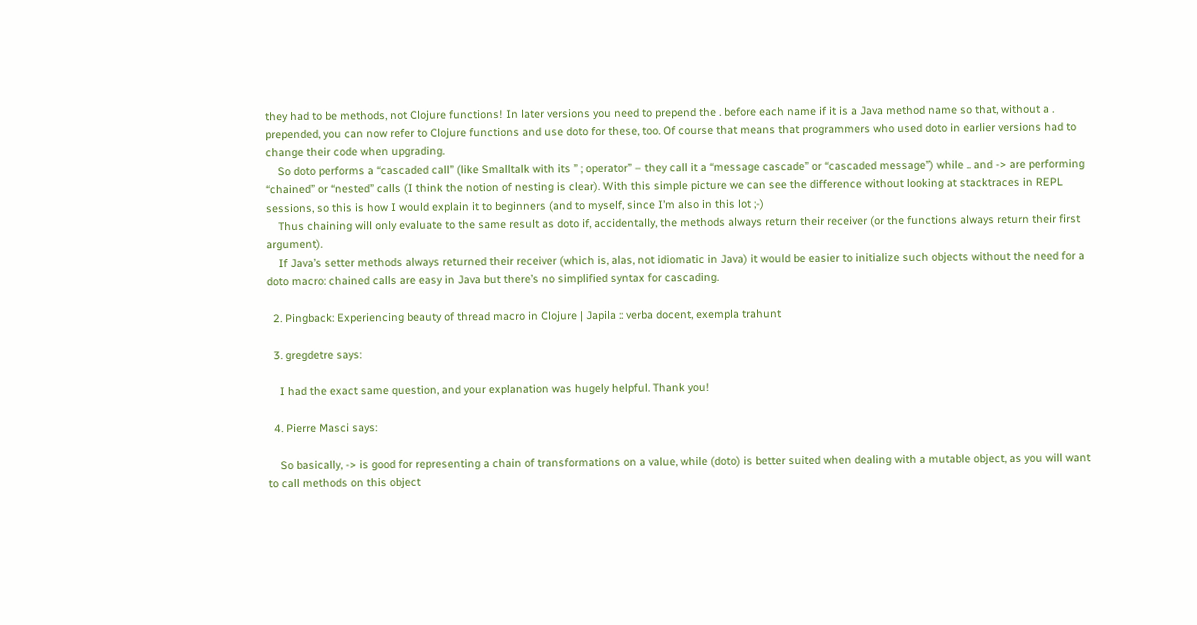they had to be methods, not Clojure functions! In later versions you need to prepend the . before each name if it is a Java method name so that, without a . prepended, you can now refer to Clojure functions and use doto for these, too. Of course that means that programmers who used doto in earlier versions had to change their code when upgrading.
    So doto performs a “cascaded call” (like Smalltalk with its ” ; operator” – they call it a “message cascade” or “cascaded message”) while .. and -> are performing “chained” or “nested” calls (I think the notion of nesting is clear). With this simple picture we can see the difference without looking at stacktraces in REPL sessions, so this is how I would explain it to beginners (and to myself, since I’m also in this lot ;-)
    Thus chaining will only evaluate to the same result as doto if, accidentally, the methods always return their receiver (or the functions always return their first argument).
    If Java’s setter methods always returned their receiver (which is, alas, not idiomatic in Java) it would be easier to initialize such objects without the need for a doto macro: chained calls are easy in Java but there’s no simplified syntax for cascading.

  2. Pingback: Experiencing beauty of thread macro in Clojure | Japila :: verba docent, exempla trahunt

  3. gregdetre says:

    I had the exact same question, and your explanation was hugely helpful. Thank you!

  4. Pierre Masci says:

    So basically, -> is good for representing a chain of transformations on a value, while (doto) is better suited when dealing with a mutable object, as you will want to call methods on this object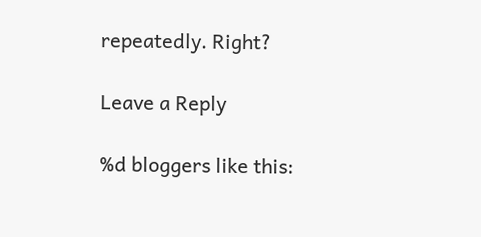repeatedly. Right?

Leave a Reply

%d bloggers like this: